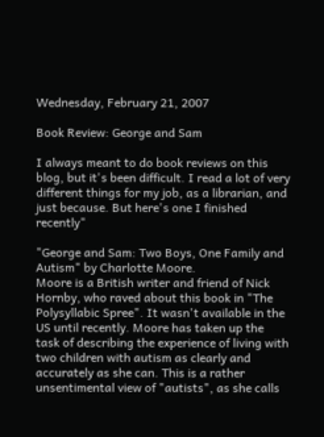Wednesday, February 21, 2007

Book Review: George and Sam

I always meant to do book reviews on this blog, but it's been difficult. I read a lot of very different things for my job, as a librarian, and just because. But here's one I finished recently"

"George and Sam: Two Boys, One Family and Autism" by Charlotte Moore.
Moore is a British writer and friend of Nick Hornby, who raved about this book in "The Polysyllabic Spree". It wasn't available in the US until recently. Moore has taken up the task of describing the experience of living with two children with autism as clearly and accurately as she can. This is a rather unsentimental view of "autists", as she calls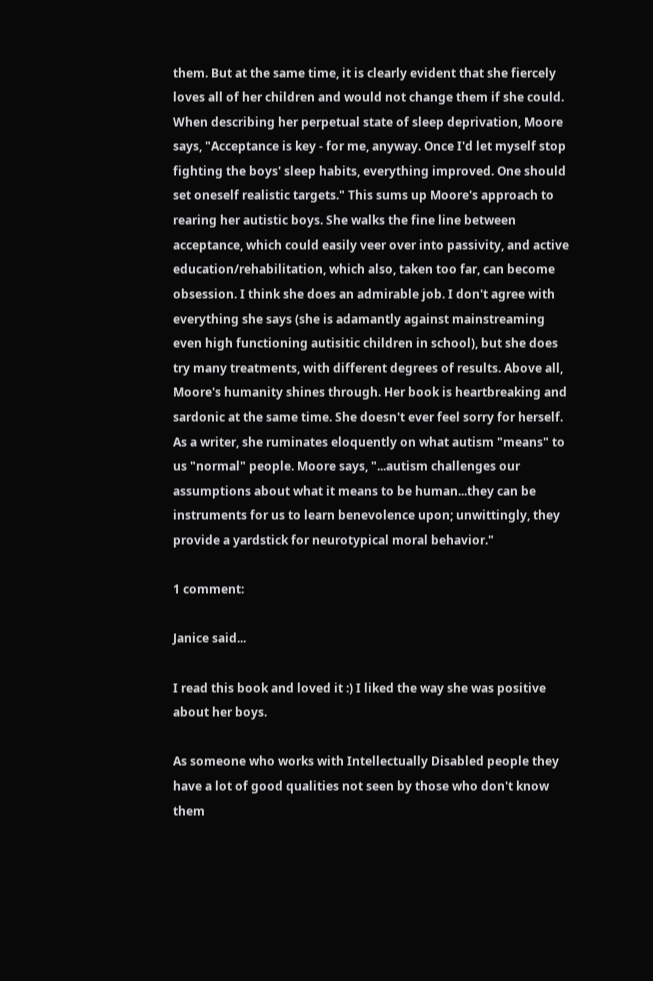them. But at the same time, it is clearly evident that she fiercely loves all of her children and would not change them if she could. When describing her perpetual state of sleep deprivation, Moore says, "Acceptance is key - for me, anyway. Once I'd let myself stop fighting the boys' sleep habits, everything improved. One should set oneself realistic targets." This sums up Moore's approach to rearing her autistic boys. She walks the fine line between acceptance, which could easily veer over into passivity, and active education/rehabilitation, which also, taken too far, can become obsession. I think she does an admirable job. I don't agree with everything she says (she is adamantly against mainstreaming even high functioning autisitic children in school), but she does try many treatments, with different degrees of results. Above all, Moore's humanity shines through. Her book is heartbreaking and sardonic at the same time. She doesn't ever feel sorry for herself. As a writer, she ruminates eloquently on what autism "means" to us "normal" people. Moore says, "...autism challenges our assumptions about what it means to be human...they can be instruments for us to learn benevolence upon; unwittingly, they provide a yardstick for neurotypical moral behavior."

1 comment:

Janice said...

I read this book and loved it :) I liked the way she was positive about her boys.

As someone who works with Intellectually Disabled people they have a lot of good qualities not seen by those who don't know them